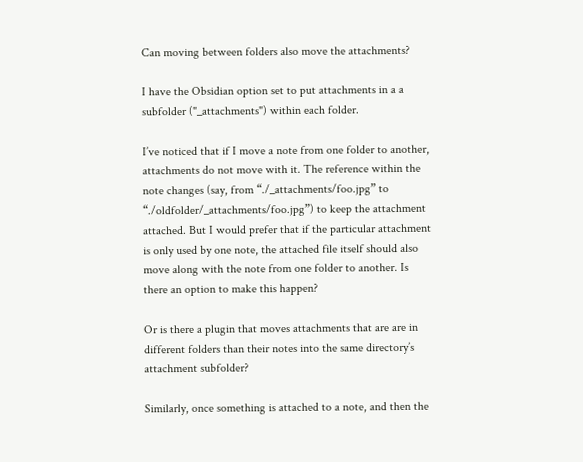Can moving between folders also move the attachments?

I have the Obsidian option set to put attachments in a a subfolder ("_attachments") within each folder.

I’ve noticed that if I move a note from one folder to another, attachments do not move with it. The reference within the note changes (say, from “./_attachments/foo.jpg” to “./oldfolder/_attachments/foo.jpg”) to keep the attachment attached. But I would prefer that if the particular attachment is only used by one note, the attached file itself should also move along with the note from one folder to another. Is there an option to make this happen?

Or is there a plugin that moves attachments that are are in different folders than their notes into the same directory’s attachment subfolder?

Similarly, once something is attached to a note, and then the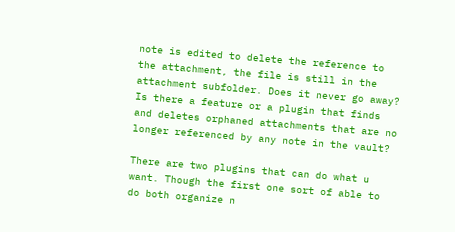note is edited to delete the reference to the attachment, the file is still in the attachment subfolder. Does it never go away? Is there a feature or a plugin that finds and deletes orphaned attachments that are no longer referenced by any note in the vault?

There are two plugins that can do what u want. Though the first one sort of able to do both organize n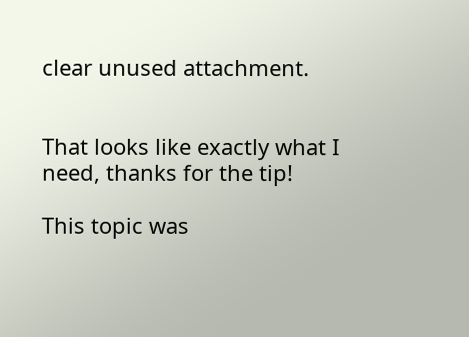clear unused attachment.


That looks like exactly what I need, thanks for the tip!

This topic was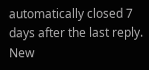automatically closed 7 days after the last reply. New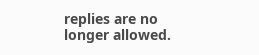replies are no longer allowed.